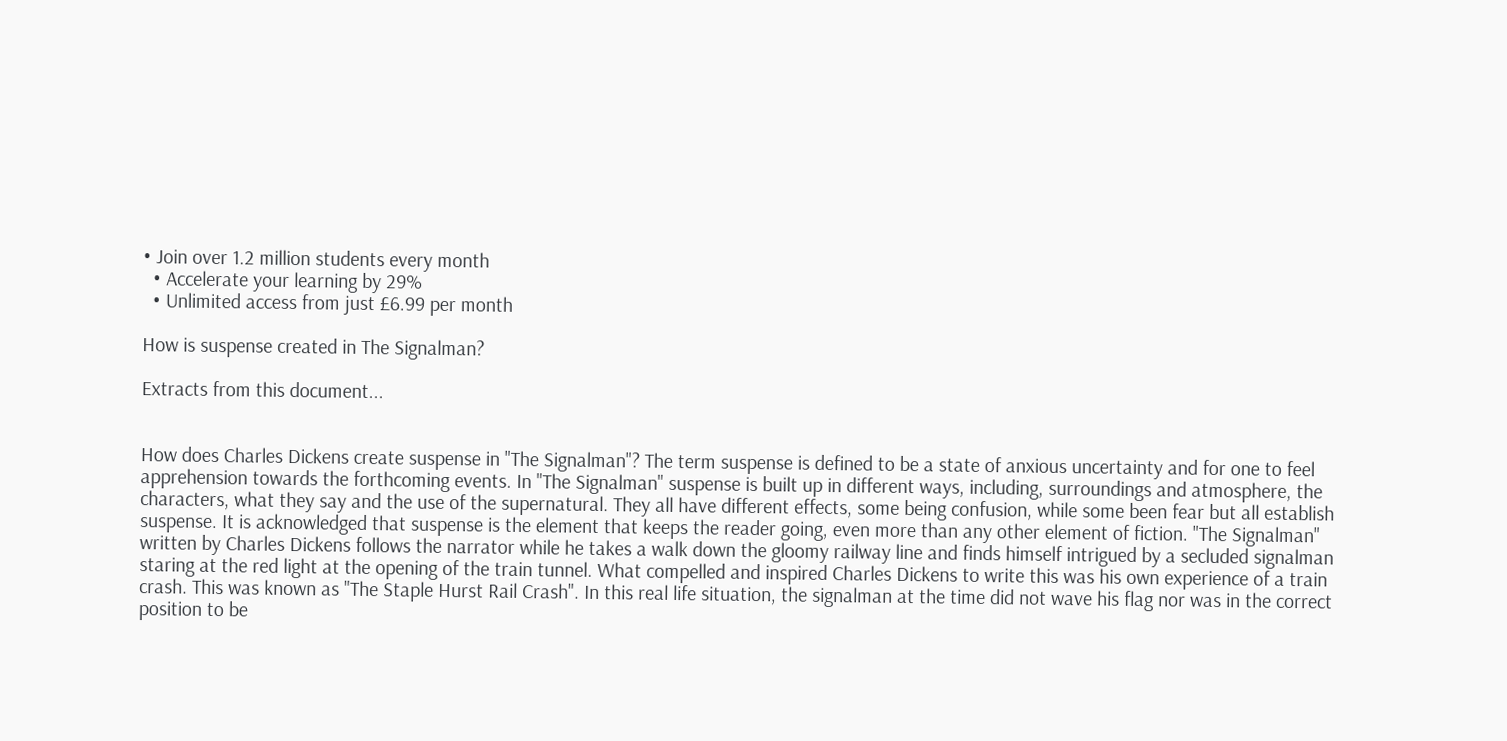• Join over 1.2 million students every month
  • Accelerate your learning by 29%
  • Unlimited access from just £6.99 per month

How is suspense created in The Signalman?

Extracts from this document...


How does Charles Dickens create suspense in "The Signalman"? The term suspense is defined to be a state of anxious uncertainty and for one to feel apprehension towards the forthcoming events. In "The Signalman" suspense is built up in different ways, including, surroundings and atmosphere, the characters, what they say and the use of the supernatural. They all have different effects, some being confusion, while some been fear but all establish suspense. It is acknowledged that suspense is the element that keeps the reader going, even more than any other element of fiction. "The Signalman" written by Charles Dickens follows the narrator while he takes a walk down the gloomy railway line and finds himself intrigued by a secluded signalman staring at the red light at the opening of the train tunnel. What compelled and inspired Charles Dickens to write this was his own experience of a train crash. This was known as "The Staple Hurst Rail Crash". In this real life situation, the signalman at the time did not wave his flag nor was in the correct position to be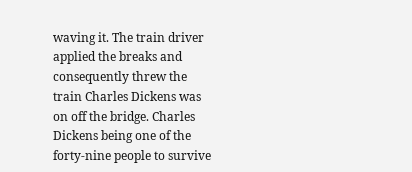waving it. The train driver applied the breaks and consequently threw the train Charles Dickens was on off the bridge. Charles Dickens being one of the forty-nine people to survive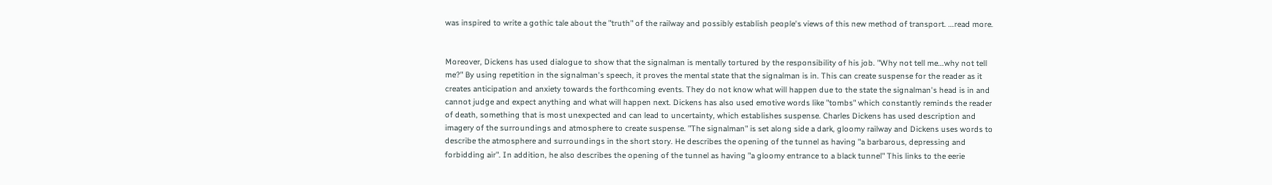was inspired to write a gothic tale about the "truth" of the railway and possibly establish people's views of this new method of transport. ...read more.


Moreover, Dickens has used dialogue to show that the signalman is mentally tortured by the responsibility of his job. "Why not tell me...why not tell me?" By using repetition in the signalman's speech, it proves the mental state that the signalman is in. This can create suspense for the reader as it creates anticipation and anxiety towards the forthcoming events. They do not know what will happen due to the state the signalman's head is in and cannot judge and expect anything and what will happen next. Dickens has also used emotive words like "tombs" which constantly reminds the reader of death, something that is most unexpected and can lead to uncertainty, which establishes suspense. Charles Dickens has used description and imagery of the surroundings and atmosphere to create suspense. "The signalman" is set along side a dark, gloomy railway and Dickens uses words to describe the atmosphere and surroundings in the short story. He describes the opening of the tunnel as having "a barbarous, depressing and forbidding air". In addition, he also describes the opening of the tunnel as having "a gloomy entrance to a black tunnel" This links to the eerie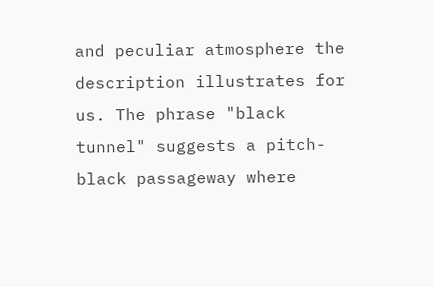and peculiar atmosphere the description illustrates for us. The phrase "black tunnel" suggests a pitch-black passageway where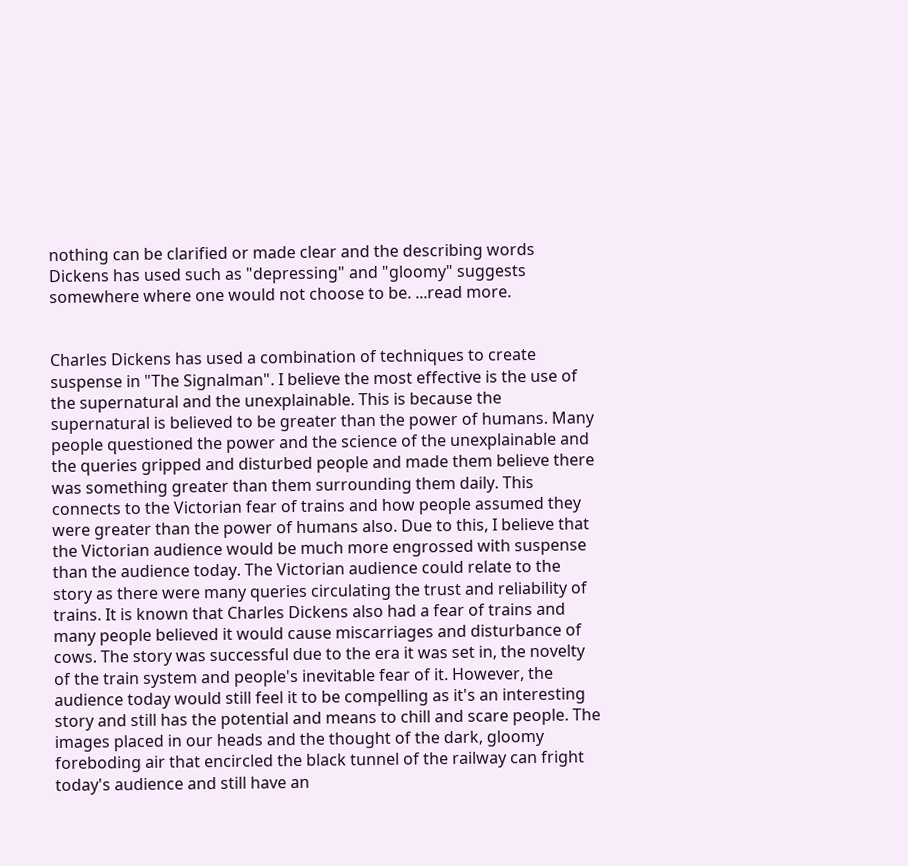nothing can be clarified or made clear and the describing words Dickens has used such as "depressing" and "gloomy" suggests somewhere where one would not choose to be. ...read more.


Charles Dickens has used a combination of techniques to create suspense in "The Signalman". I believe the most effective is the use of the supernatural and the unexplainable. This is because the supernatural is believed to be greater than the power of humans. Many people questioned the power and the science of the unexplainable and the queries gripped and disturbed people and made them believe there was something greater than them surrounding them daily. This connects to the Victorian fear of trains and how people assumed they were greater than the power of humans also. Due to this, I believe that the Victorian audience would be much more engrossed with suspense than the audience today. The Victorian audience could relate to the story as there were many queries circulating the trust and reliability of trains. It is known that Charles Dickens also had a fear of trains and many people believed it would cause miscarriages and disturbance of cows. The story was successful due to the era it was set in, the novelty of the train system and people's inevitable fear of it. However, the audience today would still feel it to be compelling as it's an interesting story and still has the potential and means to chill and scare people. The images placed in our heads and the thought of the dark, gloomy foreboding air that encircled the black tunnel of the railway can fright today's audience and still have an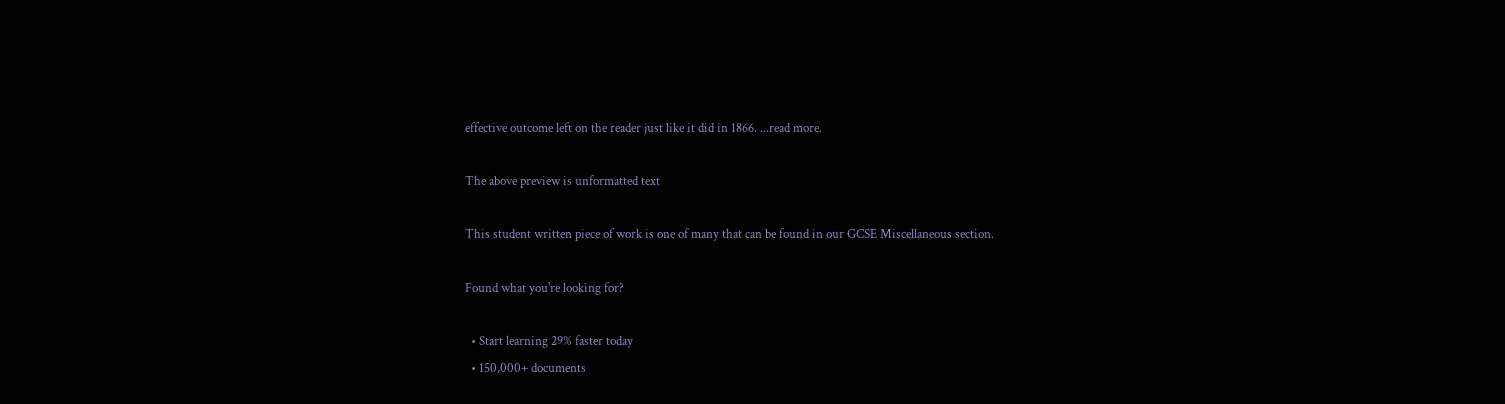effective outcome left on the reader just like it did in 1866. ...read more.

The above preview is unformatted text

This student written piece of work is one of many that can be found in our GCSE Miscellaneous section.

Found what you're looking for?

  • Start learning 29% faster today
  • 150,000+ documents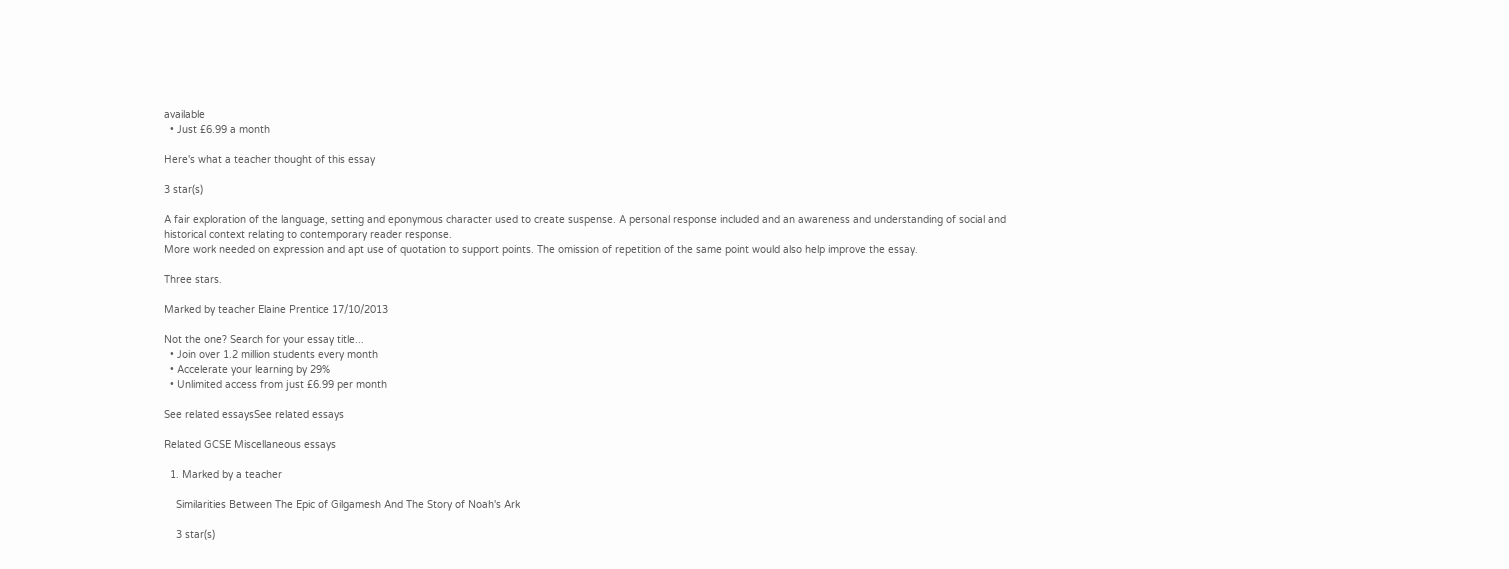available
  • Just £6.99 a month

Here's what a teacher thought of this essay

3 star(s)

A fair exploration of the language, setting and eponymous character used to create suspense. A personal response included and an awareness and understanding of social and historical context relating to contemporary reader response.
More work needed on expression and apt use of quotation to support points. The omission of repetition of the same point would also help improve the essay.

Three stars.

Marked by teacher Elaine Prentice 17/10/2013

Not the one? Search for your essay title...
  • Join over 1.2 million students every month
  • Accelerate your learning by 29%
  • Unlimited access from just £6.99 per month

See related essaysSee related essays

Related GCSE Miscellaneous essays

  1. Marked by a teacher

    Similarities Between The Epic of Gilgamesh And The Story of Noah's Ark

    3 star(s)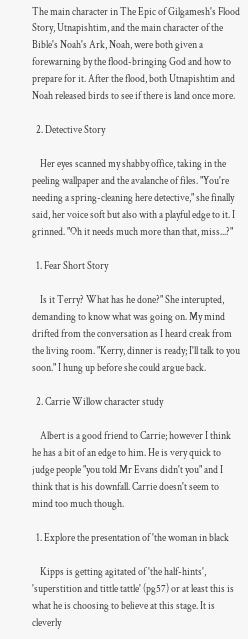The main character in The Epic of Gilgamesh's Flood Story, Utnapishtim, and the main character of the Bible's Noah's Ark, Noah, were both given a forewarning by the flood-bringing God and how to prepare for it. After the flood, both Utnapishtim and Noah released birds to see if there is land once more.

  2. Detective Story

    Her eyes scanned my shabby office, taking in the peeling wallpaper and the avalanche of files. "You're needing a spring-cleaning here detective," she finally said, her voice soft but also with a playful edge to it. I grinned. "Oh it needs much more than that, miss...?"

  1. Fear Short Story

    Is it Terry? What has he done?" She interupted, demanding to know what was going on. My mind drifted from the conversation as I heard creak from the living room. "Kerry, dinner is ready; I'll talk to you soon." I hung up before she could argue back.

  2. Carrie Willow character study

    Albert is a good friend to Carrie; however I think he has a bit of an edge to him. He is very quick to judge people "you told Mr Evans didn't you" and I think that is his downfall. Carrie doesn't seem to mind too much though.

  1. Explore the presentation of 'the woman in black

    Kipps is getting agitated of 'the half-hints', 'superstition and tittle tattle' (pg57) or at least this is what he is choosing to believe at this stage. It is cleverly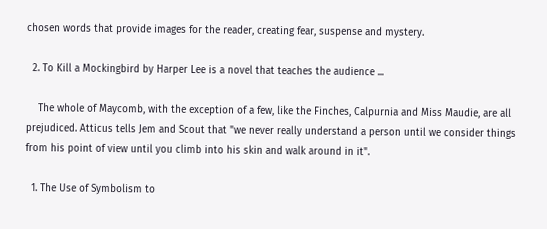chosen words that provide images for the reader, creating fear, suspense and mystery.

  2. To Kill a Mockingbird by Harper Lee is a novel that teaches the audience ...

    The whole of Maycomb, with the exception of a few, like the Finches, Calpurnia and Miss Maudie, are all prejudiced. Atticus tells Jem and Scout that "we never really understand a person until we consider things from his point of view until you climb into his skin and walk around in it".

  1. The Use of Symbolism to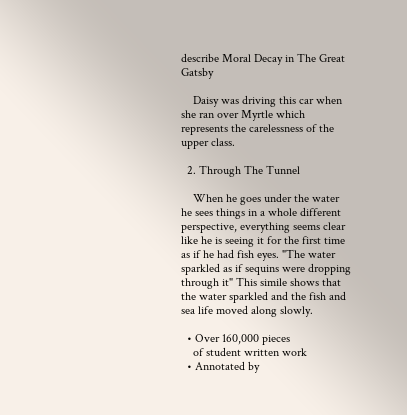describe Moral Decay in The Great Gatsby

    Daisy was driving this car when she ran over Myrtle which represents the carelessness of the upper class.

  2. Through The Tunnel

    When he goes under the water he sees things in a whole different perspective, everything seems clear like he is seeing it for the first time as if he had fish eyes. "The water sparkled as if sequins were dropping through it" This simile shows that the water sparkled and the fish and sea life moved along slowly.

  • Over 160,000 pieces
    of student written work
  • Annotated by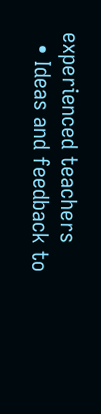experienced teachers
  • Ideas and feedback to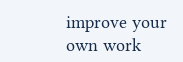improve your own work